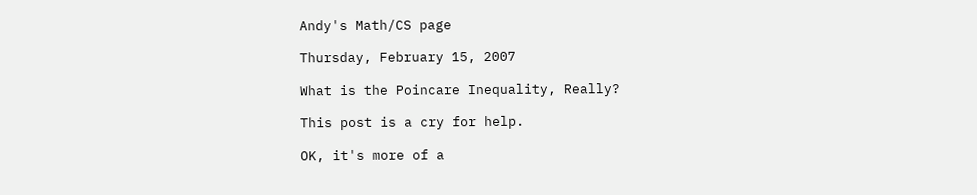Andy's Math/CS page

Thursday, February 15, 2007

What is the Poincare Inequality, Really?

This post is a cry for help.

OK, it's more of a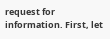request for information. First, let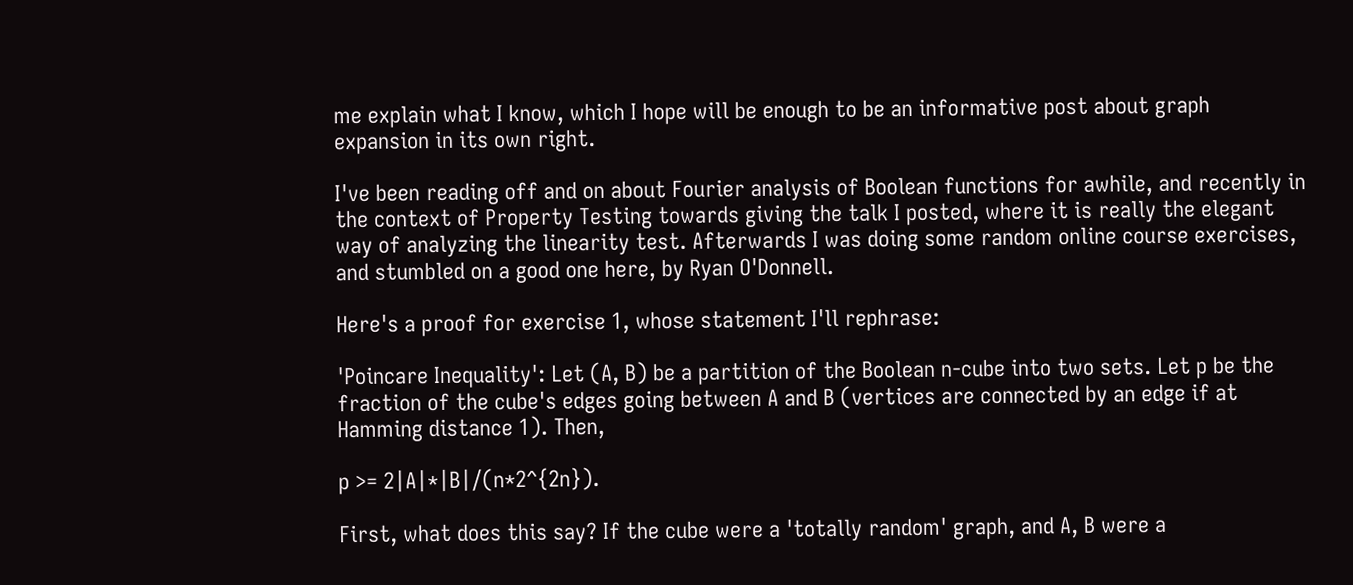me explain what I know, which I hope will be enough to be an informative post about graph expansion in its own right.

I've been reading off and on about Fourier analysis of Boolean functions for awhile, and recently in the context of Property Testing towards giving the talk I posted, where it is really the elegant way of analyzing the linearity test. Afterwards I was doing some random online course exercises, and stumbled on a good one here, by Ryan O'Donnell.

Here's a proof for exercise 1, whose statement I'll rephrase:

'Poincare Inequality': Let (A, B) be a partition of the Boolean n-cube into two sets. Let p be the fraction of the cube's edges going between A and B (vertices are connected by an edge if at Hamming distance 1). Then,

p >= 2|A|*|B|/(n*2^{2n}).

First, what does this say? If the cube were a 'totally random' graph, and A, B were a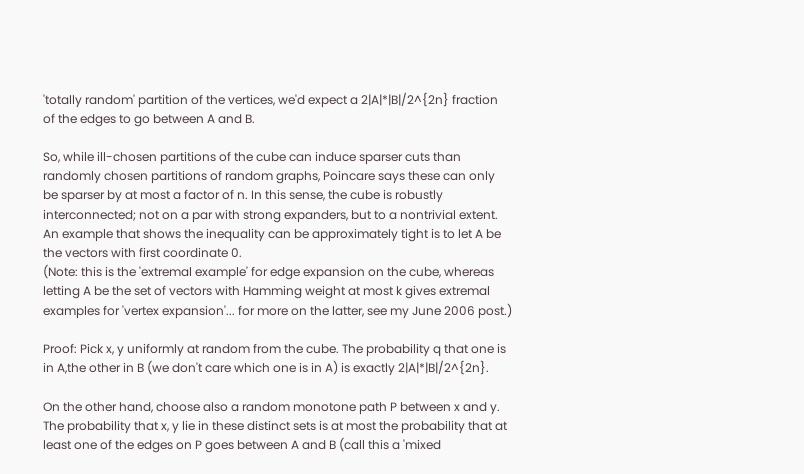'totally random' partition of the vertices, we'd expect a 2|A|*|B|/2^{2n} fraction of the edges to go between A and B.

So, while ill-chosen partitions of the cube can induce sparser cuts than randomly chosen partitions of random graphs, Poincare says these can only be sparser by at most a factor of n. In this sense, the cube is robustly interconnected; not on a par with strong expanders, but to a nontrivial extent. An example that shows the inequality can be approximately tight is to let A be the vectors with first coordinate 0.
(Note: this is the 'extremal example' for edge expansion on the cube, whereas letting A be the set of vectors with Hamming weight at most k gives extremal examples for 'vertex expansion'... for more on the latter, see my June 2006 post.)

Proof: Pick x, y uniformly at random from the cube. The probability q that one is in A,the other in B (we don't care which one is in A) is exactly 2|A|*|B|/2^{2n}.

On the other hand, choose also a random monotone path P between x and y. The probability that x, y lie in these distinct sets is at most the probability that at least one of the edges on P goes between A and B (call this a 'mixed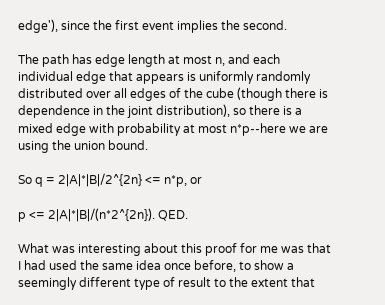edge'), since the first event implies the second.

The path has edge length at most n, and each individual edge that appears is uniformly randomly distributed over all edges of the cube (though there is dependence in the joint distribution), so there is a mixed edge with probability at most n*p--here we are using the union bound.

So q = 2|A|*|B|/2^{2n} <= n*p, or

p <= 2|A|*|B|/(n*2^{2n}). QED.

What was interesting about this proof for me was that I had used the same idea once before, to show a seemingly different type of result to the extent that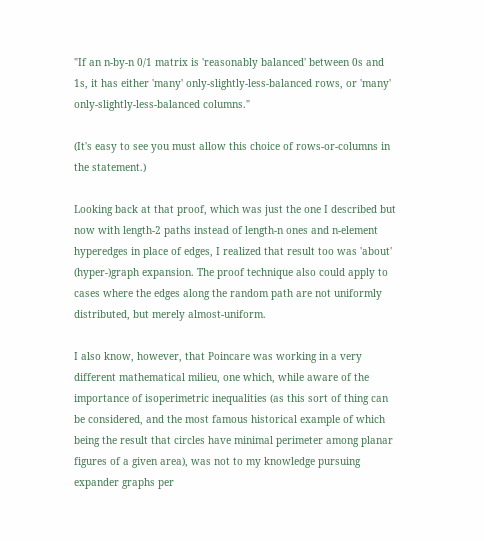"If an n-by-n 0/1 matrix is 'reasonably balanced' between 0s and 1s, it has either 'many' only-slightly-less-balanced rows, or 'many' only-slightly-less-balanced columns."

(It's easy to see you must allow this choice of rows-or-columns in the statement.)

Looking back at that proof, which was just the one I described but now with length-2 paths instead of length-n ones and n-element hyperedges in place of edges, I realized that result too was 'about' (hyper-)graph expansion. The proof technique also could apply to cases where the edges along the random path are not uniformly distributed, but merely almost-uniform.

I also know, however, that Poincare was working in a very different mathematical milieu, one which, while aware of the importance of isoperimetric inequalities (as this sort of thing can be considered, and the most famous historical example of which being the result that circles have minimal perimeter among planar figures of a given area), was not to my knowledge pursuing expander graphs per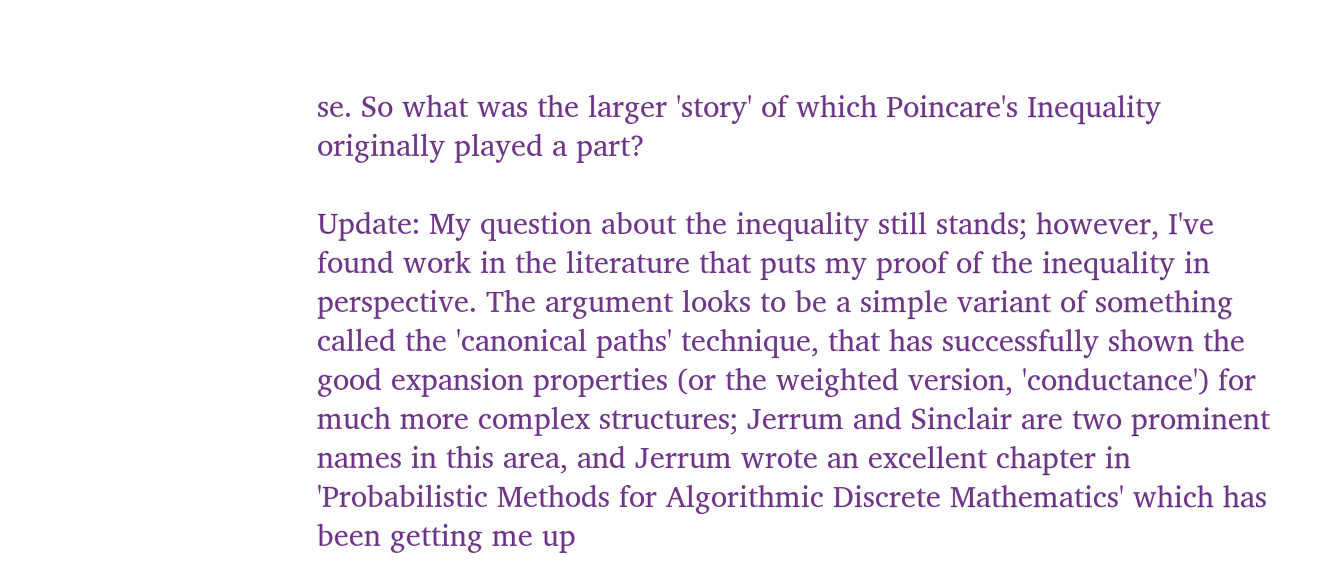se. So what was the larger 'story' of which Poincare's Inequality originally played a part?

Update: My question about the inequality still stands; however, I've found work in the literature that puts my proof of the inequality in perspective. The argument looks to be a simple variant of something called the 'canonical paths' technique, that has successfully shown the good expansion properties (or the weighted version, 'conductance') for much more complex structures; Jerrum and Sinclair are two prominent names in this area, and Jerrum wrote an excellent chapter in 'Probabilistic Methods for Algorithmic Discrete Mathematics' which has been getting me up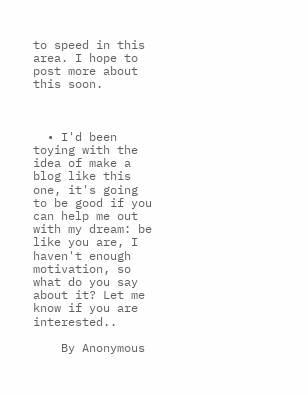to speed in this area. I hope to post more about this soon.



  • I'd been toying with the idea of make a blog like this one, it's going to be good if you can help me out with my dream: be like you are, I haven't enough motivation, so what do you say about it? Let me know if you are interested..

    By Anonymous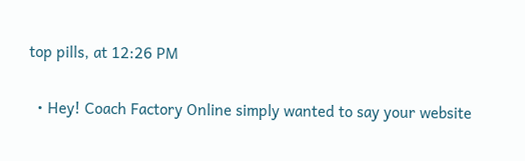top pills, at 12:26 PM

  • Hey! Coach Factory Online simply wanted to say your website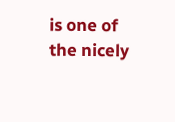is one of the nicely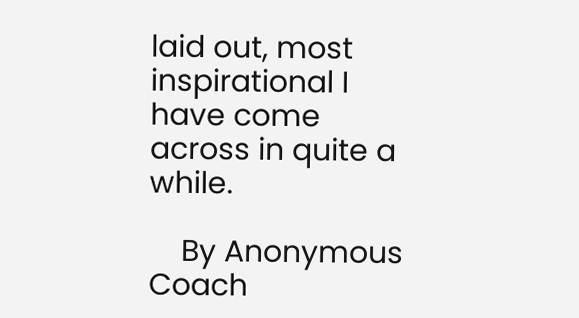laid out, most inspirational I have come across in quite a while.

    By Anonymous Coach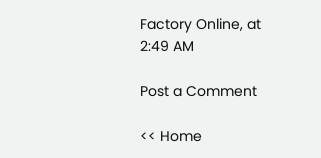Factory Online, at 2:49 AM

Post a Comment

<< Home